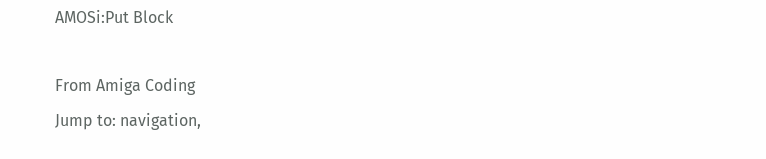AMOSi:Put Block

From Amiga Coding
Jump to: navigation,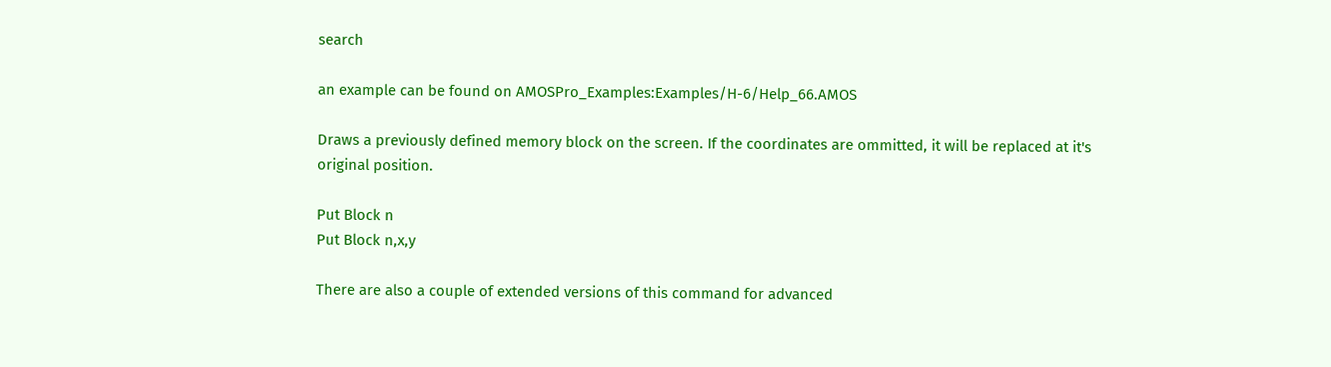search

an example can be found on AMOSPro_Examples:Examples/H-6/Help_66.AMOS

Draws a previously defined memory block on the screen. If the coordinates are ommitted, it will be replaced at it's original position.

Put Block n
Put Block n,x,y

There are also a couple of extended versions of this command for advanced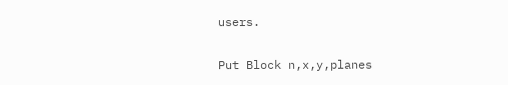users.

Put Block n,x,y,planes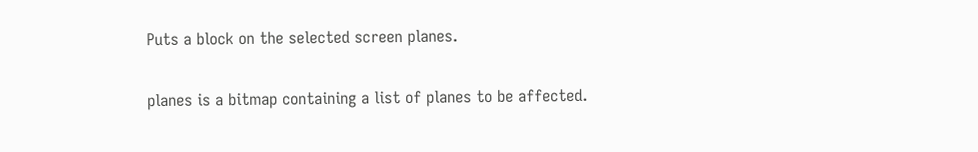Puts a block on the selected screen planes.

planes is a bitmap containing a list of planes to be affected.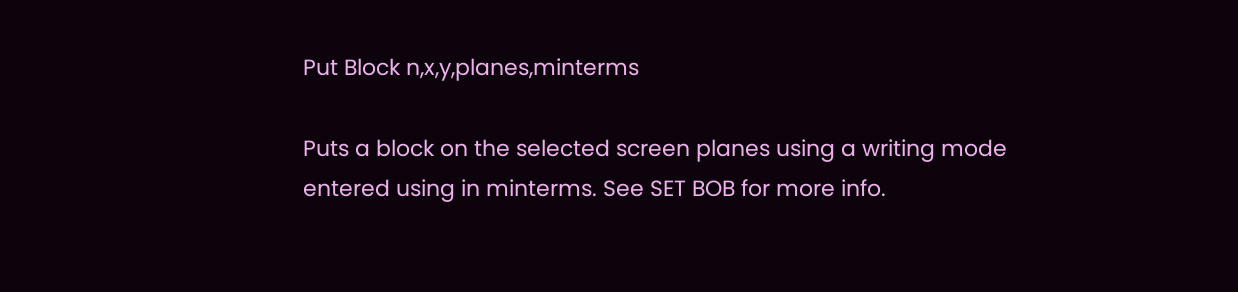Put Block n,x,y,planes,minterms

Puts a block on the selected screen planes using a writing mode entered using in minterms. See SET BOB for more info.